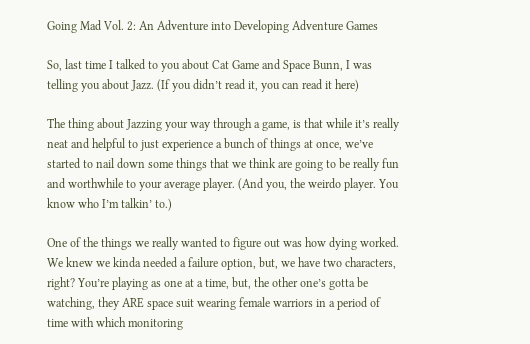Going Mad Vol. 2: An Adventure into Developing Adventure Games

So, last time I talked to you about Cat Game and Space Bunn, I was telling you about Jazz. (If you didn’t read it, you can read it here)

The thing about Jazzing your way through a game, is that while it’s really neat and helpful to just experience a bunch of things at once, we’ve started to nail down some things that we think are going to be really fun and worthwhile to your average player. (And you, the weirdo player. You know who I’m talkin’ to.)

One of the things we really wanted to figure out was how dying worked. We knew we kinda needed a failure option, but, we have two characters, right? You’re playing as one at a time, but, the other one’s gotta be watching, they ARE space suit wearing female warriors in a period of time with which monitoring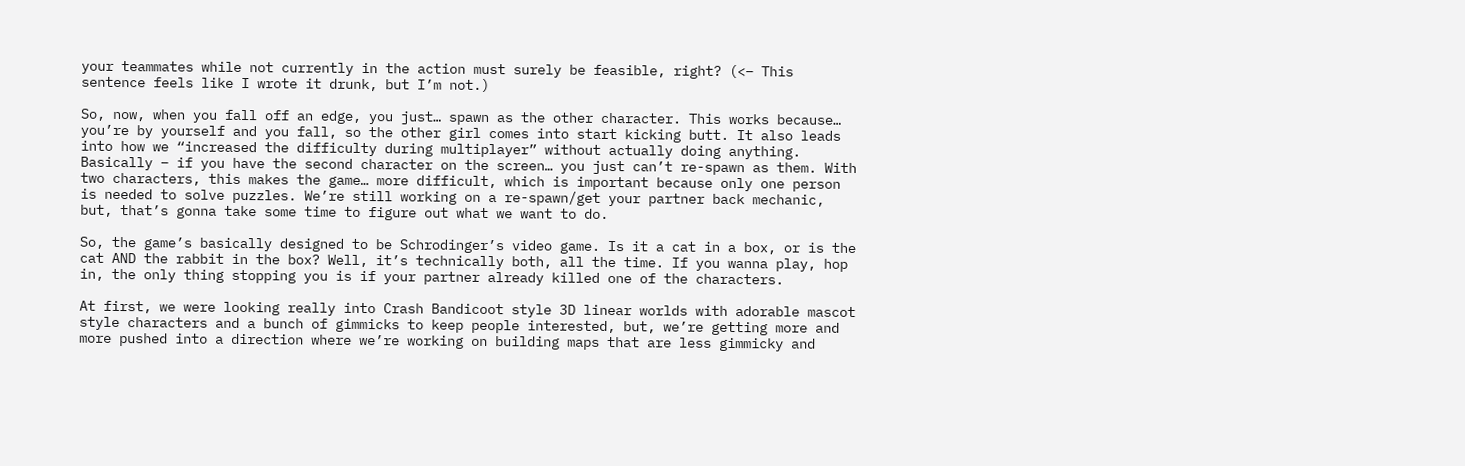your teammates while not currently in the action must surely be feasible, right? (<– This sentence feels like I wrote it drunk, but I’m not.)

So, now, when you fall off an edge, you just… spawn as the other character. This works because… you’re by yourself and you fall, so the other girl comes into start kicking butt. It also leads into how we “increased the difficulty during multiplayer” without actually doing anything. Basically – if you have the second character on the screen… you just can’t re-spawn as them. With two characters, this makes the game… more difficult, which is important because only one person is needed to solve puzzles. We’re still working on a re-spawn/get your partner back mechanic, but, that’s gonna take some time to figure out what we want to do.

So, the game’s basically designed to be Schrodinger’s video game. Is it a cat in a box, or is the cat AND the rabbit in the box? Well, it’s technically both, all the time. If you wanna play, hop in, the only thing stopping you is if your partner already killed one of the characters.

At first, we were looking really into Crash Bandicoot style 3D linear worlds with adorable mascot style characters and a bunch of gimmicks to keep people interested, but, we’re getting more and more pushed into a direction where we’re working on building maps that are less gimmicky and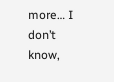more… I don’t know,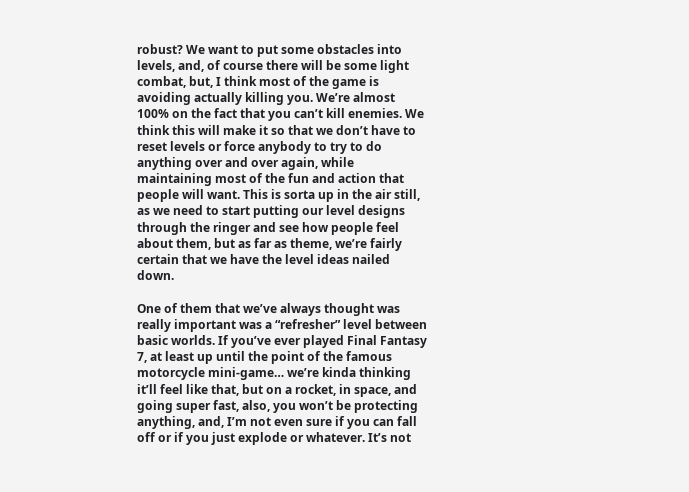robust? We want to put some obstacles into levels, and, of course there will be some light combat, but, I think most of the game is avoiding actually killing you. We’re almost 100% on the fact that you can’t kill enemies. We think this will make it so that we don’t have to reset levels or force anybody to try to do anything over and over again, while maintaining most of the fun and action that people will want. This is sorta up in the air still, as we need to start putting our level designs through the ringer and see how people feel about them, but as far as theme, we’re fairly certain that we have the level ideas nailed down.

One of them that we’ve always thought was really important was a “refresher” level between basic worlds. If you’ve ever played Final Fantasy 7, at least up until the point of the famous motorcycle mini-game… we’re kinda thinking it’ll feel like that, but on a rocket, in space, and going super fast, also, you won’t be protecting anything, and, I’m not even sure if you can fall off or if you just explode or whatever. It’s not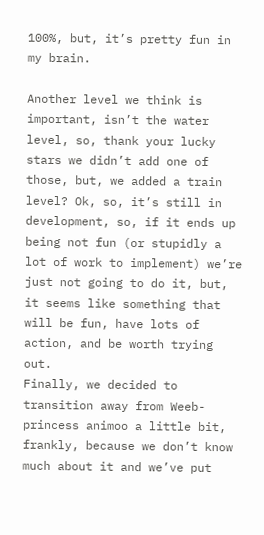100%, but, it’s pretty fun in my brain.

Another level we think is important, isn’t the water level, so, thank your lucky stars we didn’t add one of those, but, we added a train level? Ok, so, it’s still in development, so, if it ends up being not fun (or stupidly a lot of work to implement) we’re just not going to do it, but, it seems like something that will be fun, have lots of action, and be worth trying out.
Finally, we decided to transition away from Weeb-princess animoo a little bit, frankly, because we don’t know much about it and we’ve put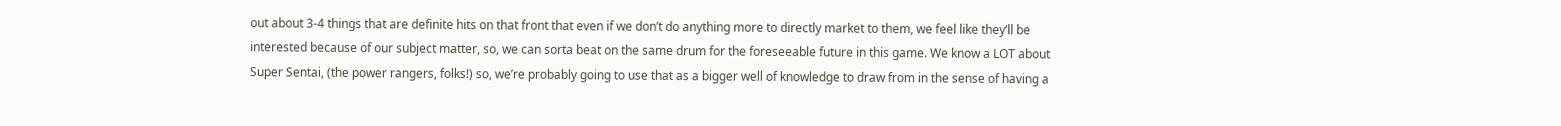out about 3-4 things that are definite hits on that front that even if we don’t do anything more to directly market to them, we feel like they’ll be interested because of our subject matter, so, we can sorta beat on the same drum for the foreseeable future in this game. We know a LOT about Super Sentai, (the power rangers, folks!) so, we’re probably going to use that as a bigger well of knowledge to draw from in the sense of having a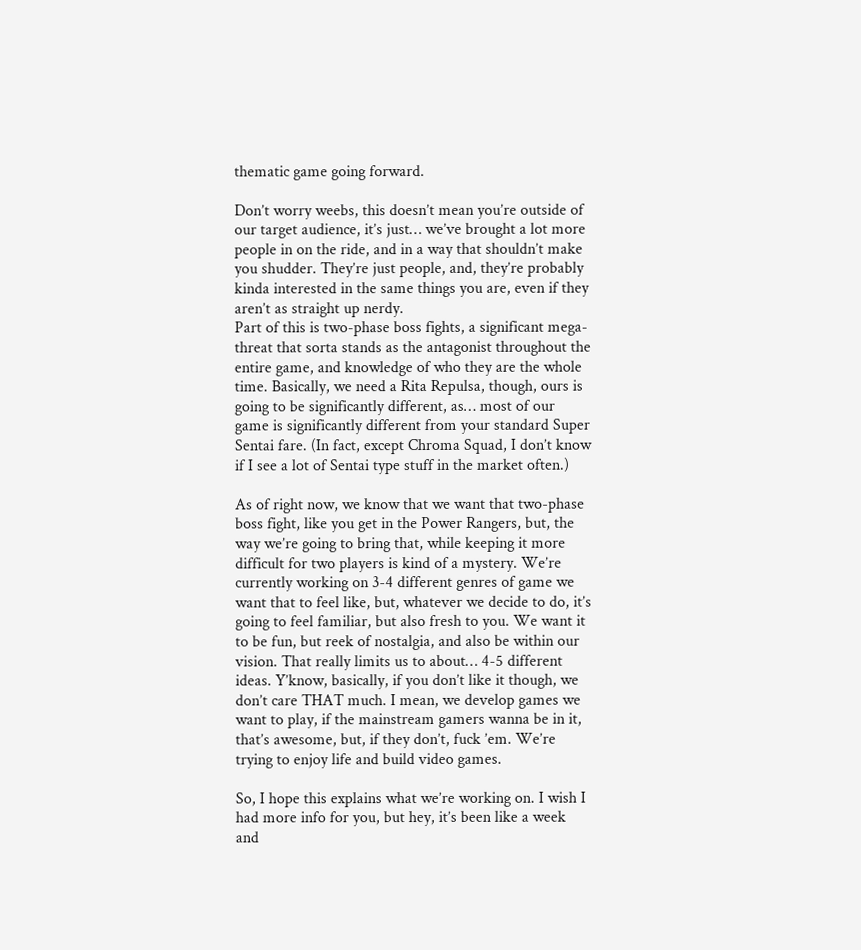thematic game going forward.

Don’t worry weebs, this doesn’t mean you’re outside of our target audience, it’s just… we’ve brought a lot more people in on the ride, and in a way that shouldn’t make you shudder. They’re just people, and, they’re probably kinda interested in the same things you are, even if they aren’t as straight up nerdy.
Part of this is two-phase boss fights, a significant mega-threat that sorta stands as the antagonist throughout the entire game, and knowledge of who they are the whole time. Basically, we need a Rita Repulsa, though, ours is going to be significantly different, as… most of our game is significantly different from your standard Super Sentai fare. (In fact, except Chroma Squad, I don’t know if I see a lot of Sentai type stuff in the market often.)

As of right now, we know that we want that two-phase boss fight, like you get in the Power Rangers, but, the way we’re going to bring that, while keeping it more difficult for two players is kind of a mystery. We’re currently working on 3-4 different genres of game we want that to feel like, but, whatever we decide to do, it’s going to feel familiar, but also fresh to you. We want it to be fun, but reek of nostalgia, and also be within our vision. That really limits us to about… 4-5 different ideas. Y’know, basically, if you don’t like it though, we don’t care THAT much. I mean, we develop games we want to play, if the mainstream gamers wanna be in it, that’s awesome, but, if they don’t, fuck ’em. We’re trying to enjoy life and build video games.

So, I hope this explains what we’re working on. I wish I had more info for you, but hey, it’s been like a week and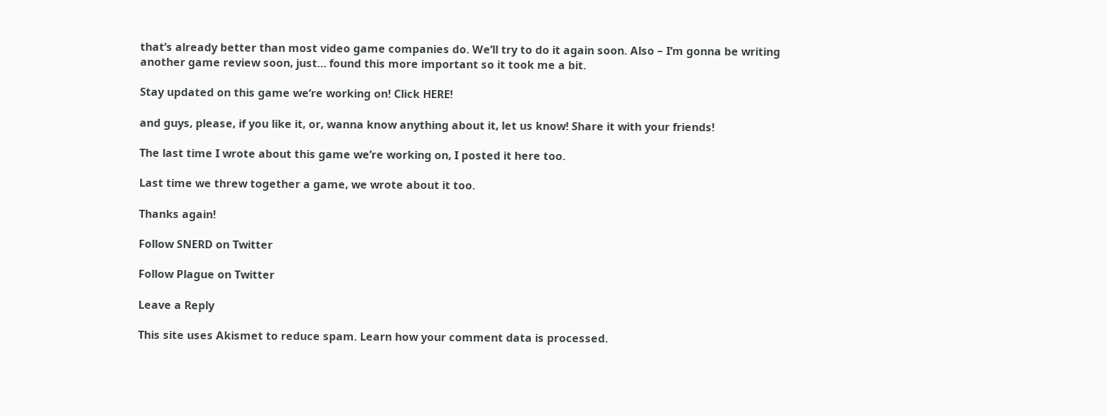that’s already better than most video game companies do. We’ll try to do it again soon. Also – I’m gonna be writing another game review soon, just… found this more important so it took me a bit.

Stay updated on this game we’re working on! Click HERE!

and guys, please, if you like it, or, wanna know anything about it, let us know! Share it with your friends!

The last time I wrote about this game we’re working on, I posted it here too.

Last time we threw together a game, we wrote about it too.

Thanks again!

Follow SNERD on Twitter

Follow Plague on Twitter

Leave a Reply

This site uses Akismet to reduce spam. Learn how your comment data is processed.